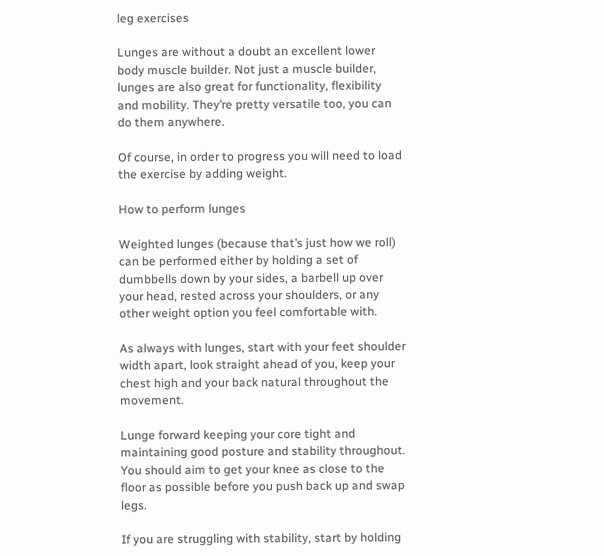leg exercises

Lunges are without a doubt an excellent lower body muscle builder. Not just a muscle builder, lunges are also great for functionality, flexibility and mobility. They’re pretty versatile too, you can do them anywhere.

Of course, in order to progress you will need to load the exercise by adding weight.

How to perform lunges

Weighted lunges (because that’s just how we roll) can be performed either by holding a set of dumbbells down by your sides, a barbell up over your head, rested across your shoulders, or any other weight option you feel comfortable with.

As always with lunges, start with your feet shoulder width apart, look straight ahead of you, keep your chest high and your back natural throughout the movement.

Lunge forward keeping your core tight and maintaining good posture and stability throughout. You should aim to get your knee as close to the floor as possible before you push back up and swap legs.

If you are struggling with stability, start by holding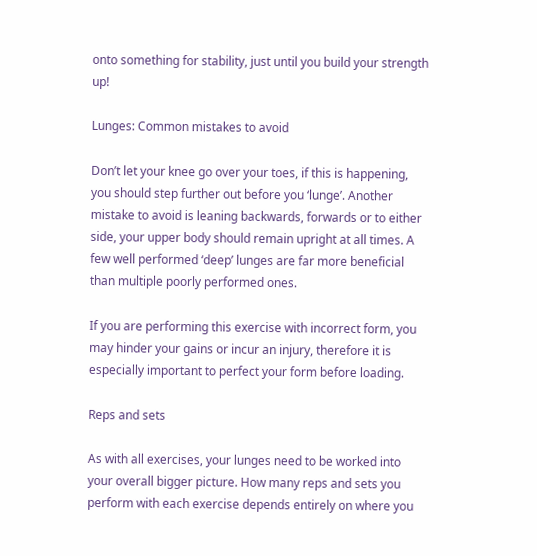onto something for stability, just until you build your strength up!

Lunges: Common mistakes to avoid

Don’t let your knee go over your toes, if this is happening, you should step further out before you ‘lunge’. Another mistake to avoid is leaning backwards, forwards or to either side, your upper body should remain upright at all times. A few well performed ‘deep’ lunges are far more beneficial than multiple poorly performed ones.

If you are performing this exercise with incorrect form, you may hinder your gains or incur an injury, therefore it is especially important to perfect your form before loading.

Reps and sets

As with all exercises, your lunges need to be worked into your overall bigger picture. How many reps and sets you perform with each exercise depends entirely on where you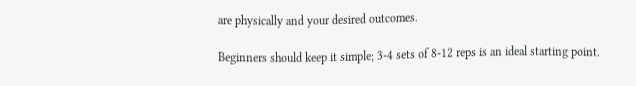are physically and your desired outcomes.

Beginners should keep it simple; 3-4 sets of 8-12 reps is an ideal starting point.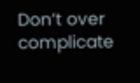Don’t over complicate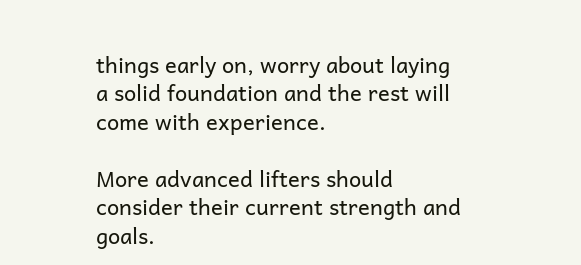things early on, worry about laying a solid foundation and the rest will come with experience.

More advanced lifters should consider their current strength and goals.